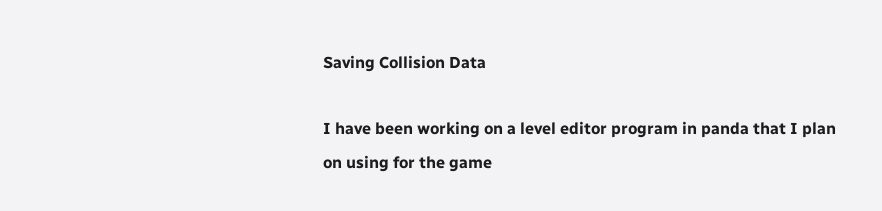Saving Collision Data

I have been working on a level editor program in panda that I plan on using for the game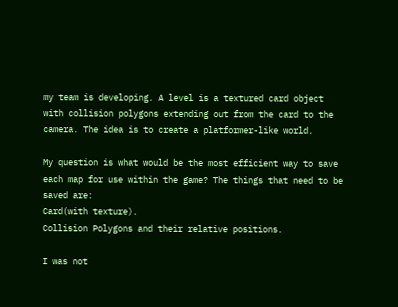my team is developing. A level is a textured card object with collision polygons extending out from the card to the camera. The idea is to create a platformer-like world.

My question is what would be the most efficient way to save each map for use within the game? The things that need to be saved are:
Card(with texture).
Collision Polygons and their relative positions.

I was not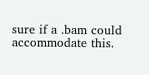sure if a .bam could accommodate this.